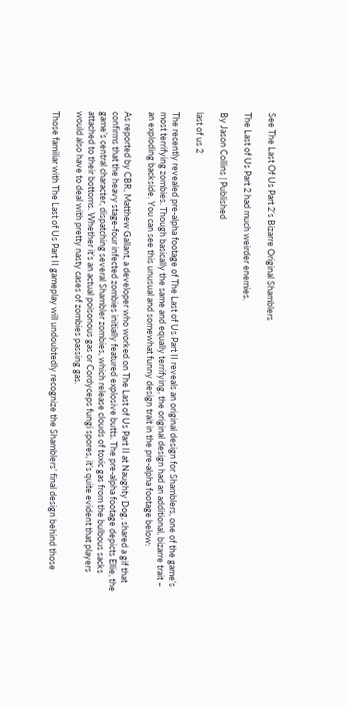See The Last Of Us Part 2’s Bizarre Original Shamblers

The Last of Us Part 2 had much weirder enemies.

By Jason Collins | Published

last of us 2

The recently revealed pre-alpha footage of The Last of Us Part II reveals an original design for Shamblers, one of the game’s most terrifying zombies. Though basically the same and equally terrifying, the original design had an additional, bizarre trait – an exploding backside. You can see this unusual and somewhat funny design trait in the pre-alpha footage below:

As reported by CBR, Matthew Gallant, a developer who worked on The Last of Us Part II at Naughty Dog, shared a gif that confirms that the heavy stage-four infected zombies initially featured explosive butts. The pre-alpha footage depicts Ellie, the game’s central character, dispatching several Shambler zombies, which release clouds of toxic gas from the bulbous sacks attached to their bottoms. Whether it’s an actual poisonous gas or Cordyceps fungi spores, it’s quite evident that players would also have to deal with pretty nasty cases of zombies passing gas.

Those familiar with The Last of Us Part II gameplay will undoubtedly recognize the Shamblers’ final design behind those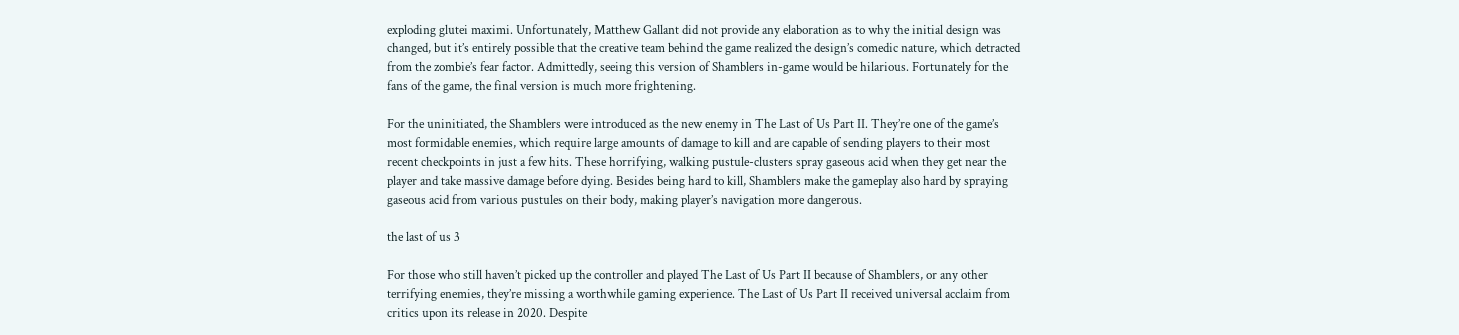exploding glutei maximi. Unfortunately, Matthew Gallant did not provide any elaboration as to why the initial design was changed, but it’s entirely possible that the creative team behind the game realized the design’s comedic nature, which detracted from the zombie’s fear factor. Admittedly, seeing this version of Shamblers in-game would be hilarious. Fortunately for the fans of the game, the final version is much more frightening.

For the uninitiated, the Shamblers were introduced as the new enemy in The Last of Us Part II. They’re one of the game’s most formidable enemies, which require large amounts of damage to kill and are capable of sending players to their most recent checkpoints in just a few hits. These horrifying, walking pustule-clusters spray gaseous acid when they get near the player and take massive damage before dying. Besides being hard to kill, Shamblers make the gameplay also hard by spraying gaseous acid from various pustules on their body, making player’s navigation more dangerous.

the last of us 3

For those who still haven’t picked up the controller and played The Last of Us Part II because of Shamblers, or any other terrifying enemies, they’re missing a worthwhile gaming experience. The Last of Us Part II received universal acclaim from critics upon its release in 2020. Despite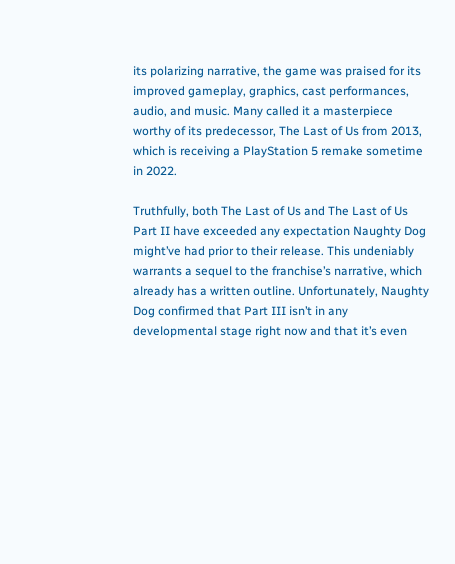its polarizing narrative, the game was praised for its improved gameplay, graphics, cast performances, audio, and music. Many called it a masterpiece worthy of its predecessor, The Last of Us from 2013, which is receiving a PlayStation 5 remake sometime in 2022.

Truthfully, both The Last of Us and The Last of Us Part II have exceeded any expectation Naughty Dog might’ve had prior to their release. This undeniably warrants a sequel to the franchise’s narrative, which already has a written outline. Unfortunately, Naughty Dog confirmed that Part III isn’t in any developmental stage right now and that it’s even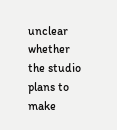unclear whether the studio plans to make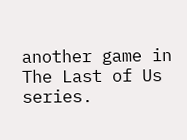another game in The Last of Us series.